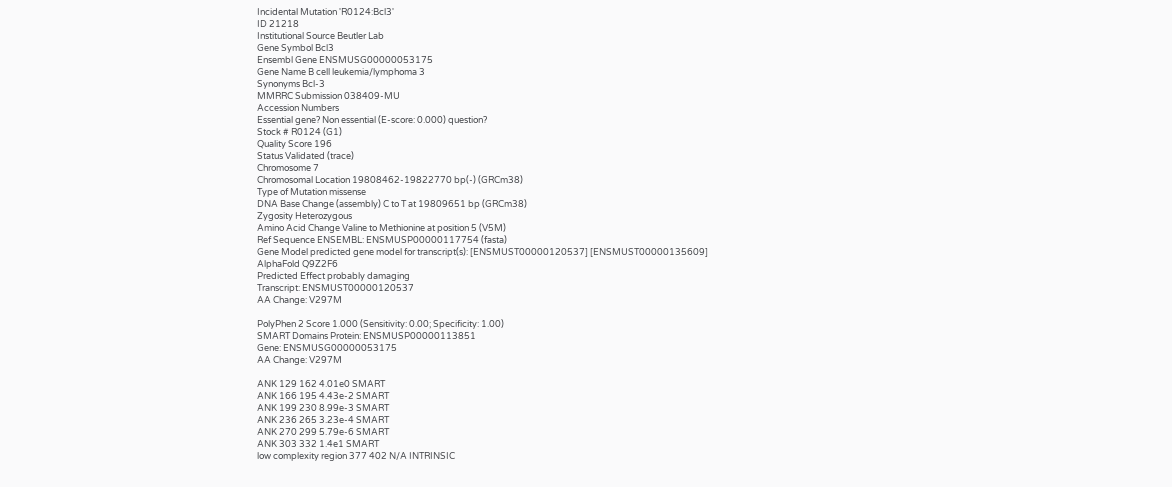Incidental Mutation 'R0124:Bcl3'
ID 21218
Institutional Source Beutler Lab
Gene Symbol Bcl3
Ensembl Gene ENSMUSG00000053175
Gene Name B cell leukemia/lymphoma 3
Synonyms Bcl-3
MMRRC Submission 038409-MU
Accession Numbers
Essential gene? Non essential (E-score: 0.000) question?
Stock # R0124 (G1)
Quality Score 196
Status Validated (trace)
Chromosome 7
Chromosomal Location 19808462-19822770 bp(-) (GRCm38)
Type of Mutation missense
DNA Base Change (assembly) C to T at 19809651 bp (GRCm38)
Zygosity Heterozygous
Amino Acid Change Valine to Methionine at position 5 (V5M)
Ref Sequence ENSEMBL: ENSMUSP00000117754 (fasta)
Gene Model predicted gene model for transcript(s): [ENSMUST00000120537] [ENSMUST00000135609]
AlphaFold Q9Z2F6
Predicted Effect probably damaging
Transcript: ENSMUST00000120537
AA Change: V297M

PolyPhen 2 Score 1.000 (Sensitivity: 0.00; Specificity: 1.00)
SMART Domains Protein: ENSMUSP00000113851
Gene: ENSMUSG00000053175
AA Change: V297M

ANK 129 162 4.01e0 SMART
ANK 166 195 4.43e-2 SMART
ANK 199 230 8.99e-3 SMART
ANK 236 265 3.23e-4 SMART
ANK 270 299 5.79e-6 SMART
ANK 303 332 1.4e1 SMART
low complexity region 377 402 N/A INTRINSIC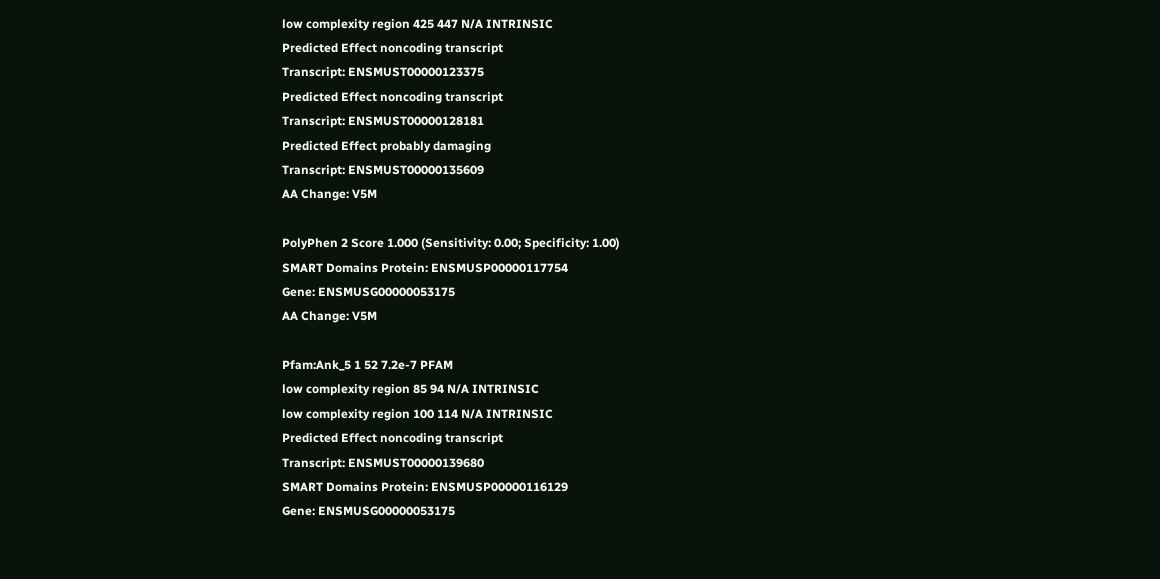low complexity region 425 447 N/A INTRINSIC
Predicted Effect noncoding transcript
Transcript: ENSMUST00000123375
Predicted Effect noncoding transcript
Transcript: ENSMUST00000128181
Predicted Effect probably damaging
Transcript: ENSMUST00000135609
AA Change: V5M

PolyPhen 2 Score 1.000 (Sensitivity: 0.00; Specificity: 1.00)
SMART Domains Protein: ENSMUSP00000117754
Gene: ENSMUSG00000053175
AA Change: V5M

Pfam:Ank_5 1 52 7.2e-7 PFAM
low complexity region 85 94 N/A INTRINSIC
low complexity region 100 114 N/A INTRINSIC
Predicted Effect noncoding transcript
Transcript: ENSMUST00000139680
SMART Domains Protein: ENSMUSP00000116129
Gene: ENSMUSG00000053175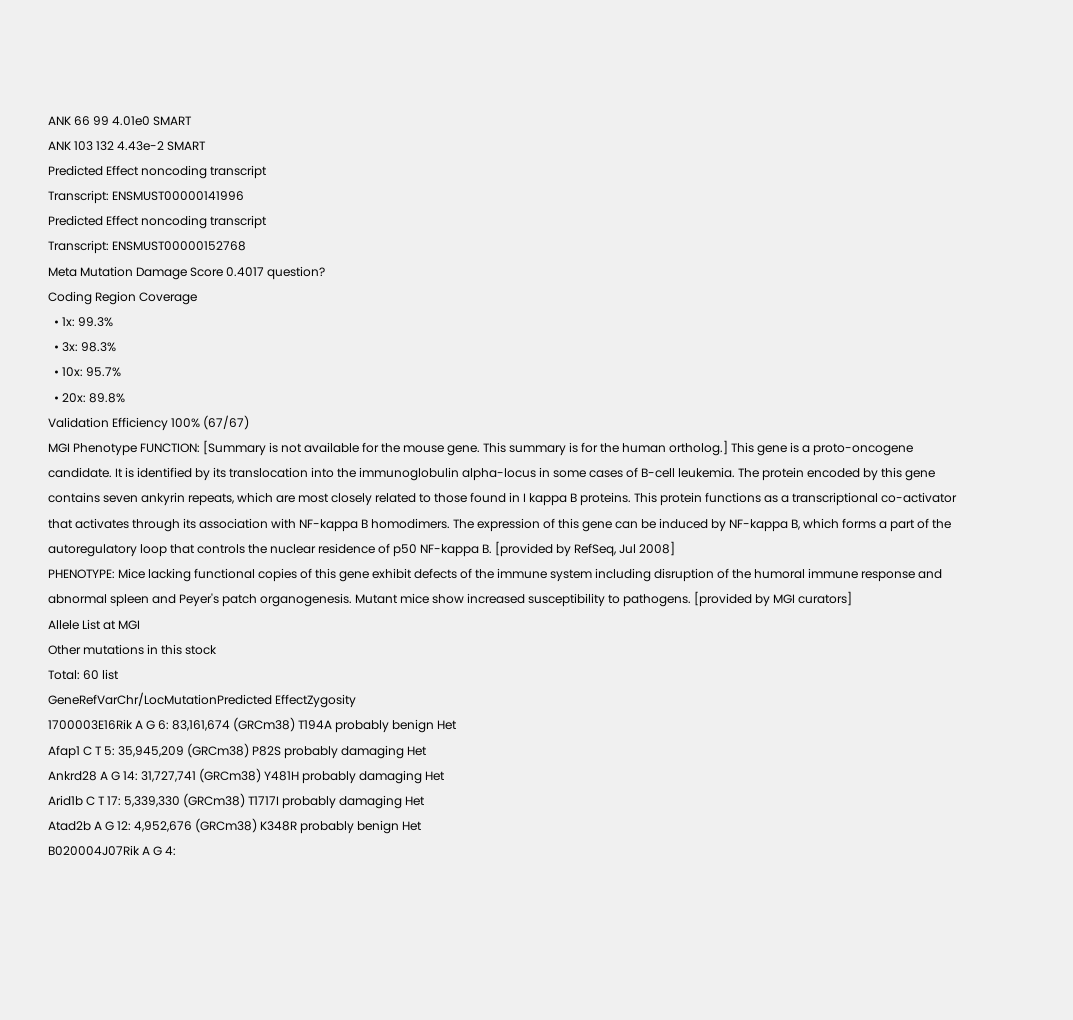ANK 66 99 4.01e0 SMART
ANK 103 132 4.43e-2 SMART
Predicted Effect noncoding transcript
Transcript: ENSMUST00000141996
Predicted Effect noncoding transcript
Transcript: ENSMUST00000152768
Meta Mutation Damage Score 0.4017 question?
Coding Region Coverage
  • 1x: 99.3%
  • 3x: 98.3%
  • 10x: 95.7%
  • 20x: 89.8%
Validation Efficiency 100% (67/67)
MGI Phenotype FUNCTION: [Summary is not available for the mouse gene. This summary is for the human ortholog.] This gene is a proto-oncogene candidate. It is identified by its translocation into the immunoglobulin alpha-locus in some cases of B-cell leukemia. The protein encoded by this gene contains seven ankyrin repeats, which are most closely related to those found in I kappa B proteins. This protein functions as a transcriptional co-activator that activates through its association with NF-kappa B homodimers. The expression of this gene can be induced by NF-kappa B, which forms a part of the autoregulatory loop that controls the nuclear residence of p50 NF-kappa B. [provided by RefSeq, Jul 2008]
PHENOTYPE: Mice lacking functional copies of this gene exhibit defects of the immune system including disruption of the humoral immune response and abnormal spleen and Peyer's patch organogenesis. Mutant mice show increased susceptibility to pathogens. [provided by MGI curators]
Allele List at MGI
Other mutations in this stock
Total: 60 list
GeneRefVarChr/LocMutationPredicted EffectZygosity
1700003E16Rik A G 6: 83,161,674 (GRCm38) T194A probably benign Het
Afap1 C T 5: 35,945,209 (GRCm38) P82S probably damaging Het
Ankrd28 A G 14: 31,727,741 (GRCm38) Y481H probably damaging Het
Arid1b C T 17: 5,339,330 (GRCm38) T1717I probably damaging Het
Atad2b A G 12: 4,952,676 (GRCm38) K348R probably benign Het
B020004J07Rik A G 4: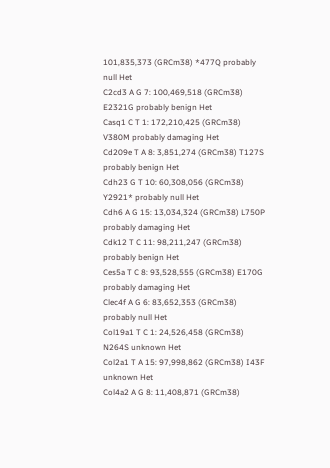101,835,373 (GRCm38) *477Q probably null Het
C2cd3 A G 7: 100,469,518 (GRCm38) E2321G probably benign Het
Casq1 C T 1: 172,210,425 (GRCm38) V380M probably damaging Het
Cd209e T A 8: 3,851,274 (GRCm38) T127S probably benign Het
Cdh23 G T 10: 60,308,056 (GRCm38) Y2921* probably null Het
Cdh6 A G 15: 13,034,324 (GRCm38) L750P probably damaging Het
Cdk12 T C 11: 98,211,247 (GRCm38) probably benign Het
Ces5a T C 8: 93,528,555 (GRCm38) E170G probably damaging Het
Clec4f A G 6: 83,652,353 (GRCm38) probably null Het
Col19a1 T C 1: 24,526,458 (GRCm38) N264S unknown Het
Col2a1 T A 15: 97,998,862 (GRCm38) I43F unknown Het
Col4a2 A G 8: 11,408,871 (GRCm38)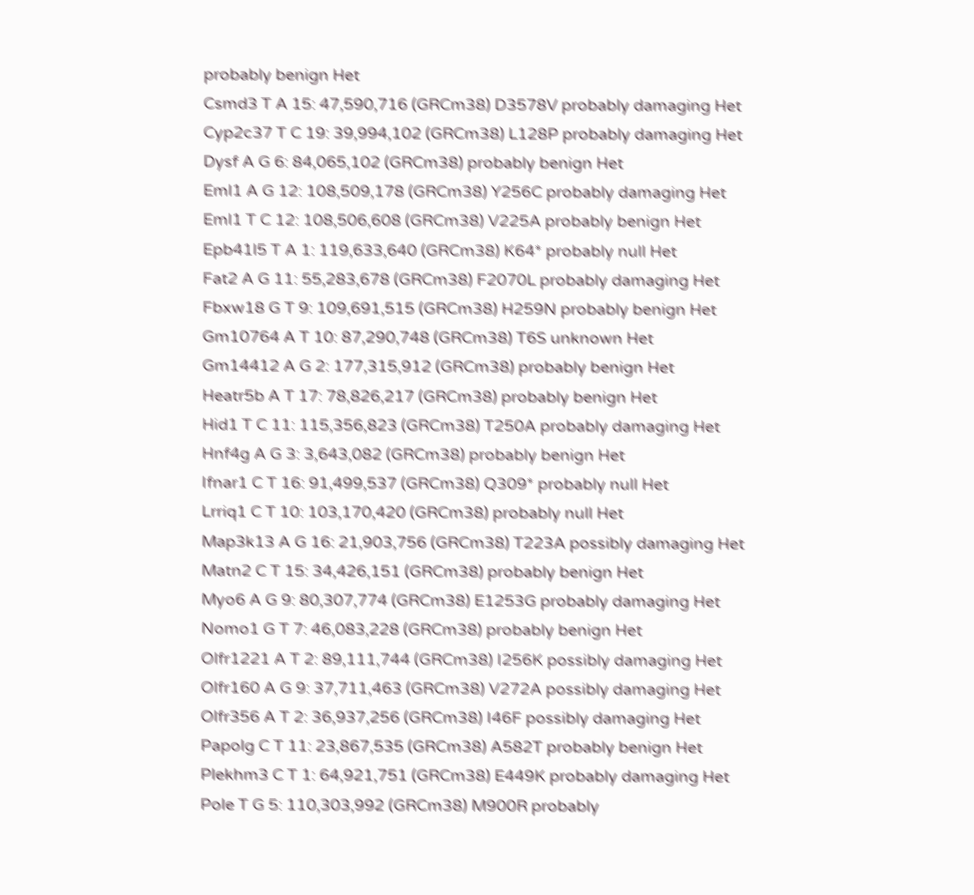probably benign Het
Csmd3 T A 15: 47,590,716 (GRCm38) D3578V probably damaging Het
Cyp2c37 T C 19: 39,994,102 (GRCm38) L128P probably damaging Het
Dysf A G 6: 84,065,102 (GRCm38) probably benign Het
Eml1 A G 12: 108,509,178 (GRCm38) Y256C probably damaging Het
Eml1 T C 12: 108,506,608 (GRCm38) V225A probably benign Het
Epb41l5 T A 1: 119,633,640 (GRCm38) K64* probably null Het
Fat2 A G 11: 55,283,678 (GRCm38) F2070L probably damaging Het
Fbxw18 G T 9: 109,691,515 (GRCm38) H259N probably benign Het
Gm10764 A T 10: 87,290,748 (GRCm38) T6S unknown Het
Gm14412 A G 2: 177,315,912 (GRCm38) probably benign Het
Heatr5b A T 17: 78,826,217 (GRCm38) probably benign Het
Hid1 T C 11: 115,356,823 (GRCm38) T250A probably damaging Het
Hnf4g A G 3: 3,643,082 (GRCm38) probably benign Het
Ifnar1 C T 16: 91,499,537 (GRCm38) Q309* probably null Het
Lrriq1 C T 10: 103,170,420 (GRCm38) probably null Het
Map3k13 A G 16: 21,903,756 (GRCm38) T223A possibly damaging Het
Matn2 C T 15: 34,426,151 (GRCm38) probably benign Het
Myo6 A G 9: 80,307,774 (GRCm38) E1253G probably damaging Het
Nomo1 G T 7: 46,083,228 (GRCm38) probably benign Het
Olfr1221 A T 2: 89,111,744 (GRCm38) I256K possibly damaging Het
Olfr160 A G 9: 37,711,463 (GRCm38) V272A possibly damaging Het
Olfr356 A T 2: 36,937,256 (GRCm38) I46F possibly damaging Het
Papolg C T 11: 23,867,535 (GRCm38) A582T probably benign Het
Plekhm3 C T 1: 64,921,751 (GRCm38) E449K probably damaging Het
Pole T G 5: 110,303,992 (GRCm38) M900R probably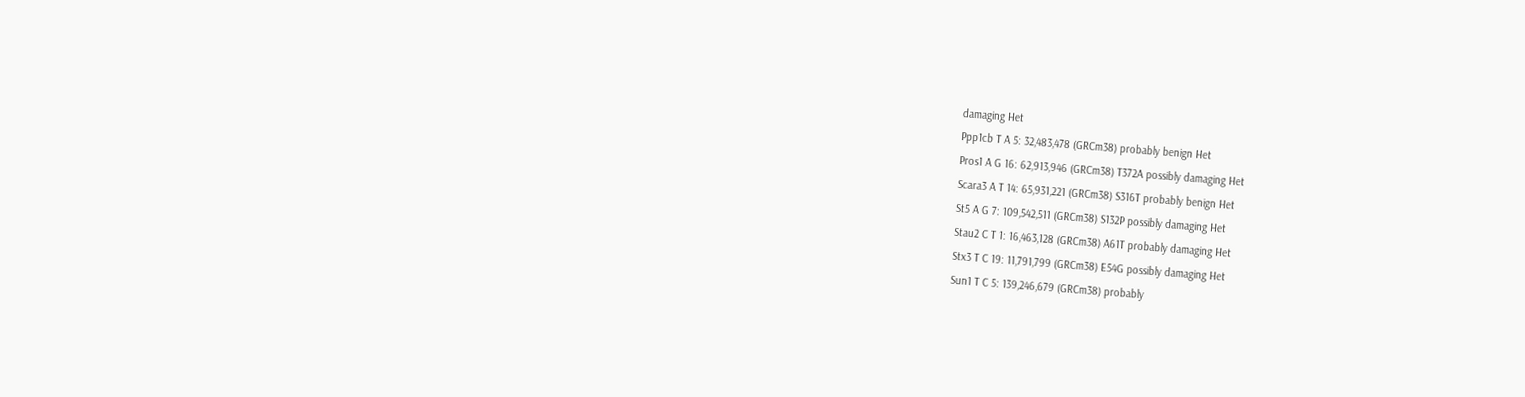damaging Het
Ppp1cb T A 5: 32,483,478 (GRCm38) probably benign Het
Pros1 A G 16: 62,913,946 (GRCm38) T372A possibly damaging Het
Scara3 A T 14: 65,931,221 (GRCm38) S316T probably benign Het
St5 A G 7: 109,542,511 (GRCm38) S132P possibly damaging Het
Stau2 C T 1: 16,463,128 (GRCm38) A61T probably damaging Het
Stx3 T C 19: 11,791,799 (GRCm38) E54G possibly damaging Het
Sun1 T C 5: 139,246,679 (GRCm38) probably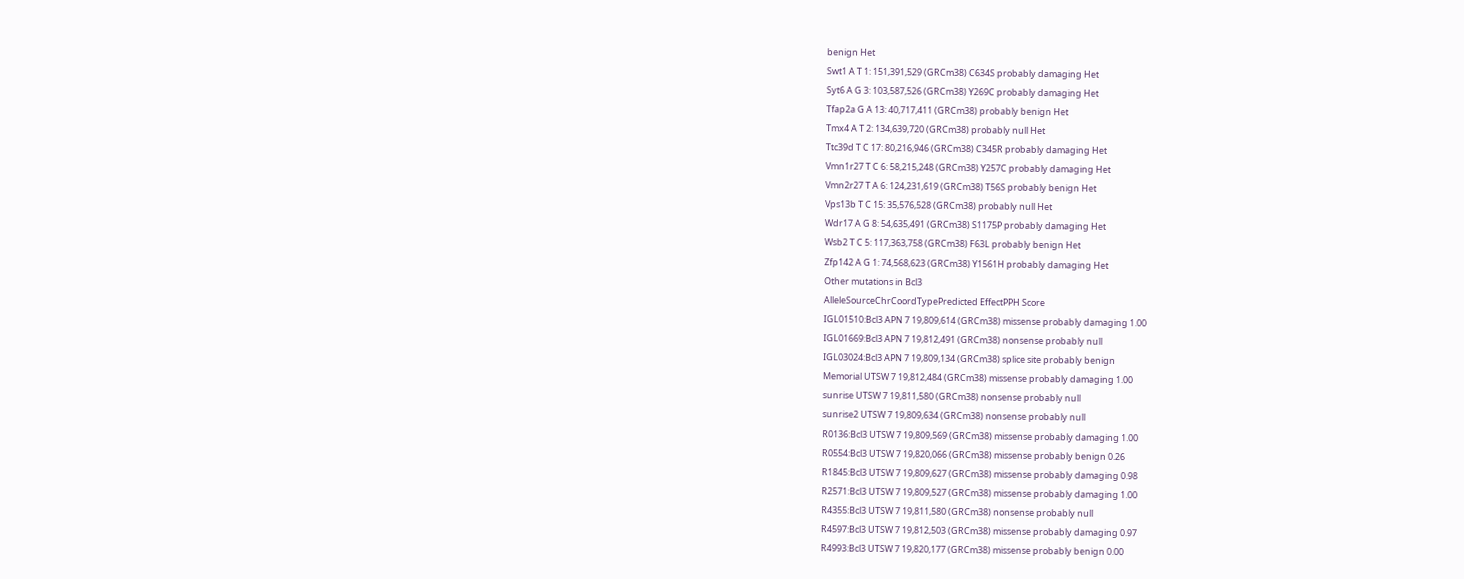benign Het
Swt1 A T 1: 151,391,529 (GRCm38) C634S probably damaging Het
Syt6 A G 3: 103,587,526 (GRCm38) Y269C probably damaging Het
Tfap2a G A 13: 40,717,411 (GRCm38) probably benign Het
Tmx4 A T 2: 134,639,720 (GRCm38) probably null Het
Ttc39d T C 17: 80,216,946 (GRCm38) C345R probably damaging Het
Vmn1r27 T C 6: 58,215,248 (GRCm38) Y257C probably damaging Het
Vmn2r27 T A 6: 124,231,619 (GRCm38) T56S probably benign Het
Vps13b T C 15: 35,576,528 (GRCm38) probably null Het
Wdr17 A G 8: 54,635,491 (GRCm38) S1175P probably damaging Het
Wsb2 T C 5: 117,363,758 (GRCm38) F63L probably benign Het
Zfp142 A G 1: 74,568,623 (GRCm38) Y1561H probably damaging Het
Other mutations in Bcl3
AlleleSourceChrCoordTypePredicted EffectPPH Score
IGL01510:Bcl3 APN 7 19,809,614 (GRCm38) missense probably damaging 1.00
IGL01669:Bcl3 APN 7 19,812,491 (GRCm38) nonsense probably null
IGL03024:Bcl3 APN 7 19,809,134 (GRCm38) splice site probably benign
Memorial UTSW 7 19,812,484 (GRCm38) missense probably damaging 1.00
sunrise UTSW 7 19,811,580 (GRCm38) nonsense probably null
sunrise2 UTSW 7 19,809,634 (GRCm38) nonsense probably null
R0136:Bcl3 UTSW 7 19,809,569 (GRCm38) missense probably damaging 1.00
R0554:Bcl3 UTSW 7 19,820,066 (GRCm38) missense probably benign 0.26
R1845:Bcl3 UTSW 7 19,809,627 (GRCm38) missense probably damaging 0.98
R2571:Bcl3 UTSW 7 19,809,527 (GRCm38) missense probably damaging 1.00
R4355:Bcl3 UTSW 7 19,811,580 (GRCm38) nonsense probably null
R4597:Bcl3 UTSW 7 19,812,503 (GRCm38) missense probably damaging 0.97
R4993:Bcl3 UTSW 7 19,820,177 (GRCm38) missense probably benign 0.00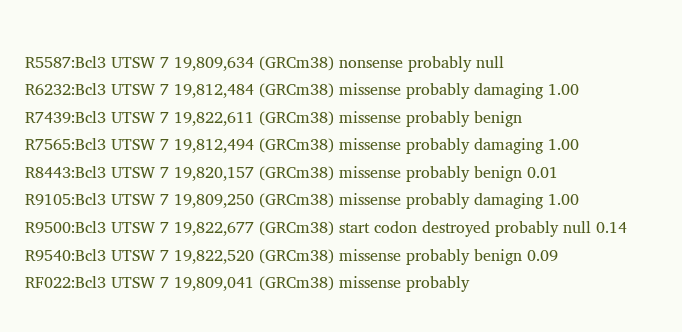R5587:Bcl3 UTSW 7 19,809,634 (GRCm38) nonsense probably null
R6232:Bcl3 UTSW 7 19,812,484 (GRCm38) missense probably damaging 1.00
R7439:Bcl3 UTSW 7 19,822,611 (GRCm38) missense probably benign
R7565:Bcl3 UTSW 7 19,812,494 (GRCm38) missense probably damaging 1.00
R8443:Bcl3 UTSW 7 19,820,157 (GRCm38) missense probably benign 0.01
R9105:Bcl3 UTSW 7 19,809,250 (GRCm38) missense probably damaging 1.00
R9500:Bcl3 UTSW 7 19,822,677 (GRCm38) start codon destroyed probably null 0.14
R9540:Bcl3 UTSW 7 19,822,520 (GRCm38) missense probably benign 0.09
RF022:Bcl3 UTSW 7 19,809,041 (GRCm38) missense probably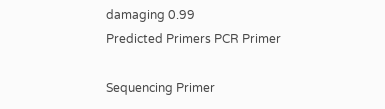damaging 0.99
Predicted Primers PCR Primer

Sequencing Primer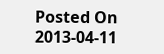Posted On 2013-04-11